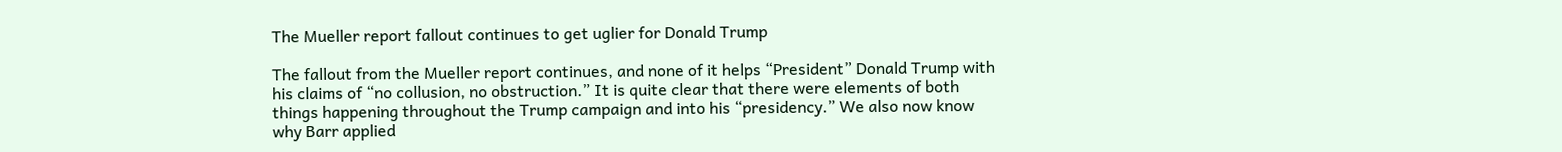The Mueller report fallout continues to get uglier for Donald Trump

The fallout from the Mueller report continues, and none of it helps “President” Donald Trump with his claims of “no collusion, no obstruction.” It is quite clear that there were elements of both things happening throughout the Trump campaign and into his “presidency.” We also now know why Barr applied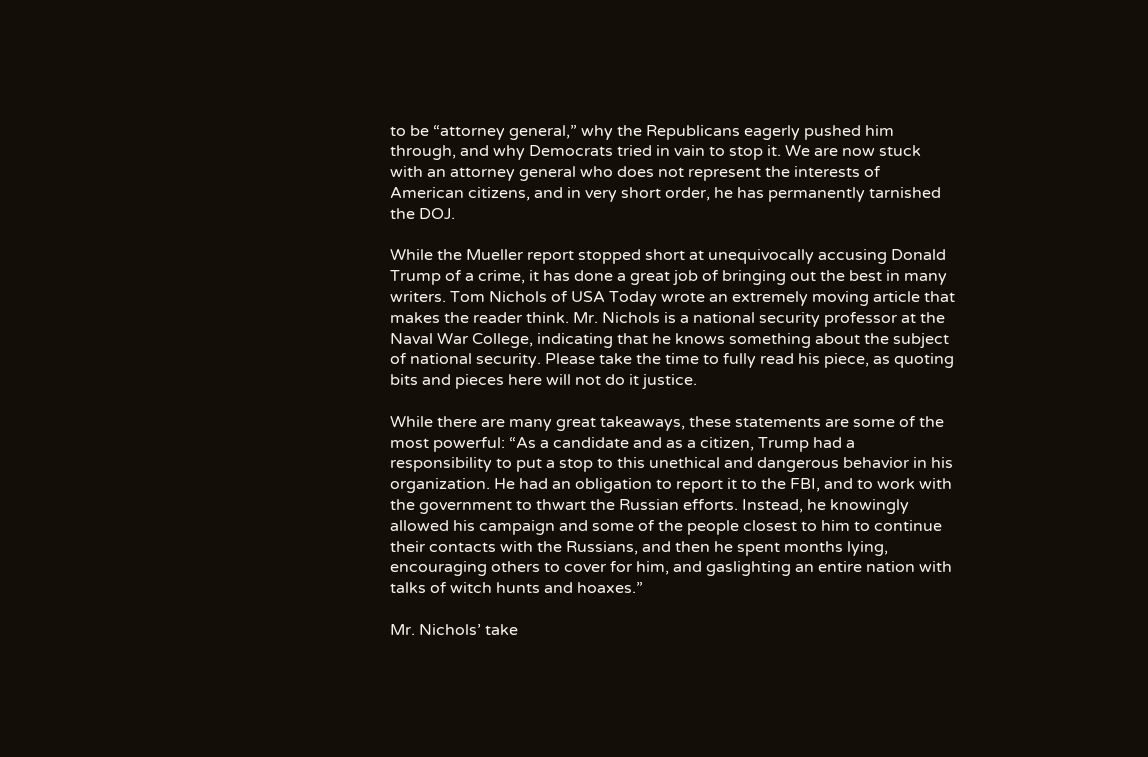to be “attorney general,” why the Republicans eagerly pushed him through, and why Democrats tried in vain to stop it. We are now stuck with an attorney general who does not represent the interests of American citizens, and in very short order, he has permanently tarnished the DOJ.

While the Mueller report stopped short at unequivocally accusing Donald Trump of a crime, it has done a great job of bringing out the best in many writers. Tom Nichols of USA Today wrote an extremely moving article that makes the reader think. Mr. Nichols is a national security professor at the Naval War College, indicating that he knows something about the subject of national security. Please take the time to fully read his piece, as quoting bits and pieces here will not do it justice.

While there are many great takeaways, these statements are some of the most powerful: “As a candidate and as a citizen, Trump had a responsibility to put a stop to this unethical and dangerous behavior in his organization. He had an obligation to report it to the FBI, and to work with the government to thwart the Russian efforts. Instead, he knowingly allowed his campaign and some of the people closest to him to continue their contacts with the Russians, and then he spent months lying, encouraging others to cover for him, and gaslighting an entire nation with talks of witch hunts and hoaxes.”

Mr. Nichols’ take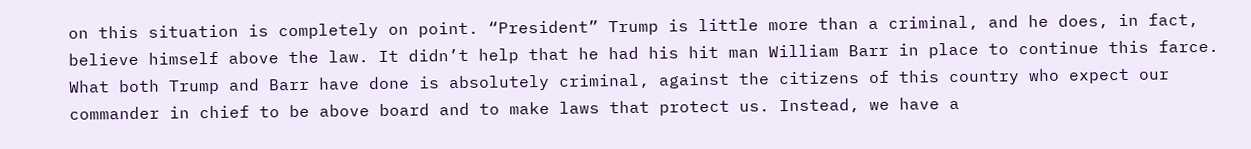on this situation is completely on point. “President” Trump is little more than a criminal, and he does, in fact, believe himself above the law. It didn’t help that he had his hit man William Barr in place to continue this farce. What both Trump and Barr have done is absolutely criminal, against the citizens of this country who expect our commander in chief to be above board and to make laws that protect us. Instead, we have a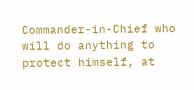Commander-in-Chief who will do anything to protect himself, at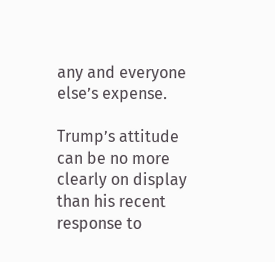any and everyone else’s expense.

Trump’s attitude can be no more clearly on display than his recent response to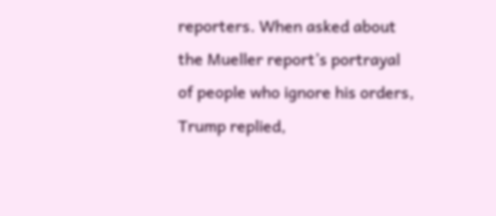reporters. When asked about the Mueller report’s portrayal of people who ignore his orders, Trump replied,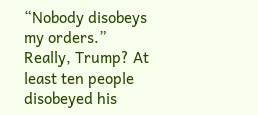“Nobody disobeys my orders.” Really, Trump? At least ten people disobeyed his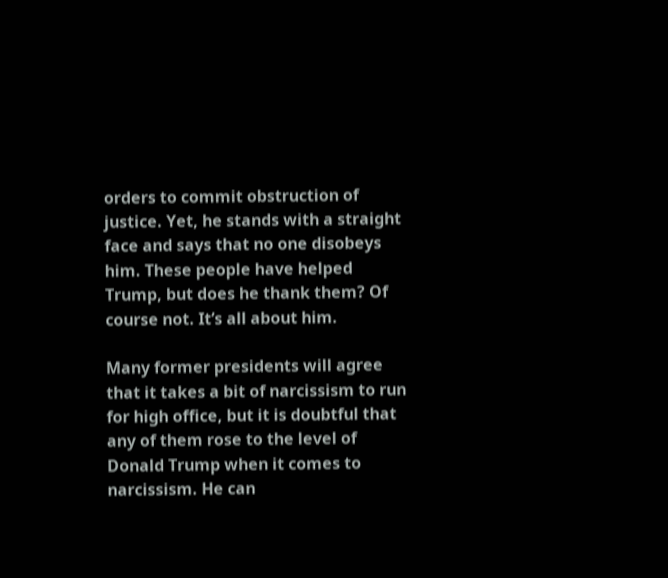orders to commit obstruction of justice. Yet, he stands with a straight face and says that no one disobeys him. These people have helped Trump, but does he thank them? Of course not. It’s all about him.

Many former presidents will agree that it takes a bit of narcissism to run for high office, but it is doubtful that any of them rose to the level of Donald Trump when it comes to narcissism. He can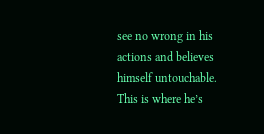see no wrong in his actions and believes himself untouchable. This is where he’s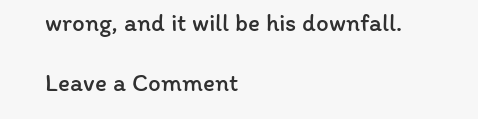wrong, and it will be his downfall.

Leave a Comment